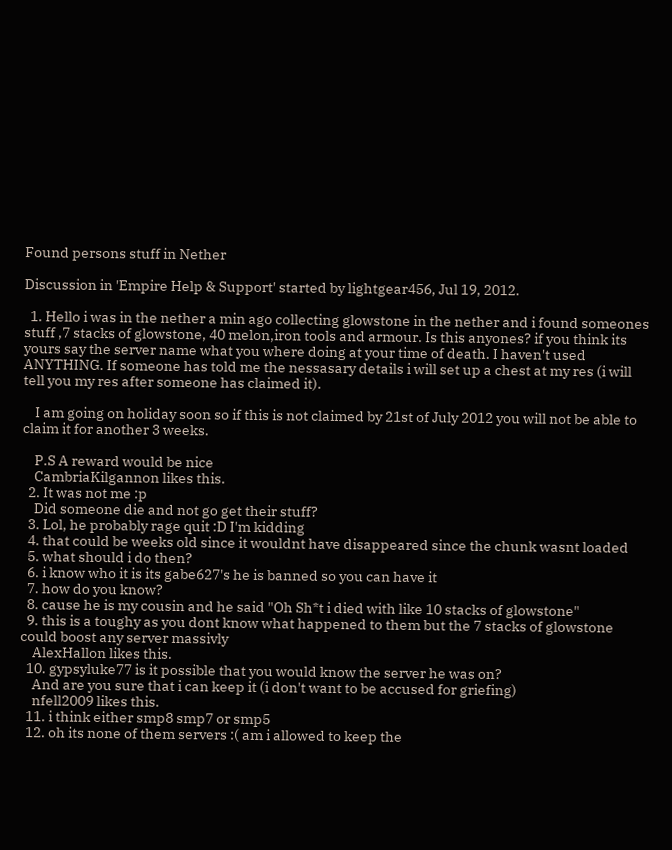Found persons stuff in Nether

Discussion in 'Empire Help & Support' started by lightgear456, Jul 19, 2012.

  1. Hello i was in the nether a min ago collecting glowstone in the nether and i found someones stuff ,7 stacks of glowstone, 40 melon,iron tools and armour. Is this anyones? if you think its yours say the server name what you where doing at your time of death. I haven't used ANYTHING. If someone has told me the nessasary details i will set up a chest at my res (i will tell you my res after someone has claimed it).

    I am going on holiday soon so if this is not claimed by 21st of July 2012 you will not be able to claim it for another 3 weeks.

    P.S A reward would be nice
    CambriaKilgannon likes this.
  2. It was not me :p
    Did someone die and not go get their stuff?
  3. Lol, he probably rage quit :D I'm kidding
  4. that could be weeks old since it wouldnt have disappeared since the chunk wasnt loaded
  5. what should i do then?
  6. i know who it is its gabe627's he is banned so you can have it
  7. how do you know?
  8. cause he is my cousin and he said "Oh Sh*t i died with like 10 stacks of glowstone"
  9. this is a toughy as you dont know what happened to them but the 7 stacks of glowstone could boost any server massivly
    AlexHallon likes this.
  10. gypsyluke77 is it possible that you would know the server he was on?
    And are you sure that i can keep it (i don't want to be accused for griefing)
    nfell2009 likes this.
  11. i think either smp8 smp7 or smp5
  12. oh its none of them servers :( am i allowed to keep the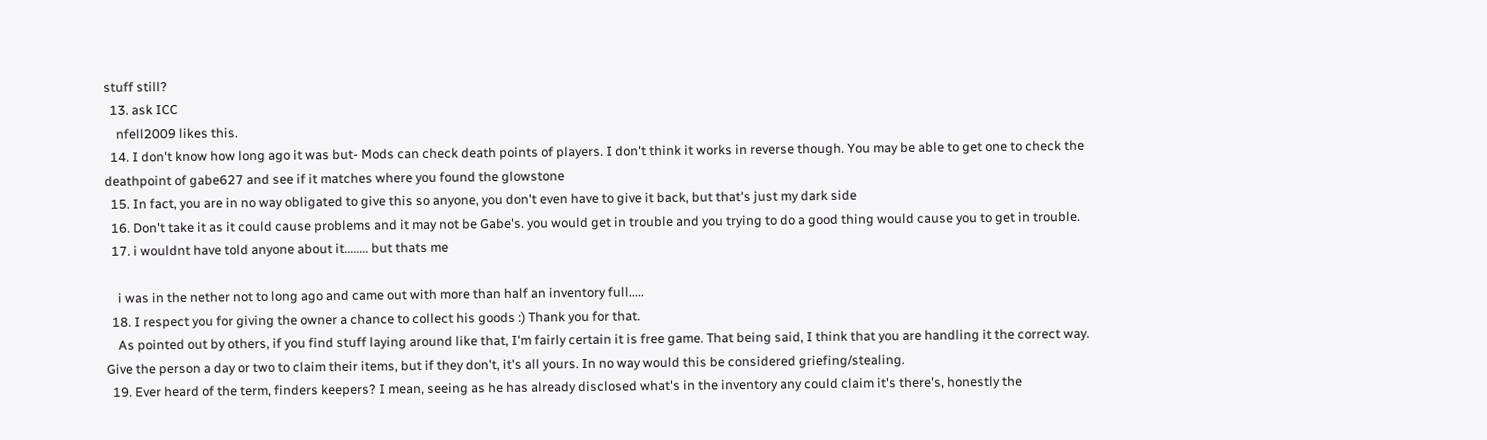stuff still?
  13. ask ICC
    nfell2009 likes this.
  14. I don't know how long ago it was but- Mods can check death points of players. I don't think it works in reverse though. You may be able to get one to check the deathpoint of gabe627 and see if it matches where you found the glowstone
  15. In fact, you are in no way obligated to give this so anyone, you don't even have to give it back, but that's just my dark side
  16. Don't take it as it could cause problems and it may not be Gabe's. you would get in trouble and you trying to do a good thing would cause you to get in trouble.
  17. i wouldnt have told anyone about it........ but thats me

    i was in the nether not to long ago and came out with more than half an inventory full.....
  18. I respect you for giving the owner a chance to collect his goods :) Thank you for that.
    As pointed out by others, if you find stuff laying around like that, I'm fairly certain it is free game. That being said, I think that you are handling it the correct way. Give the person a day or two to claim their items, but if they don't, it's all yours. In no way would this be considered griefing/stealing.
  19. Ever heard of the term, finders keepers? I mean, seeing as he has already disclosed what's in the inventory any could claim it's there's, honestly the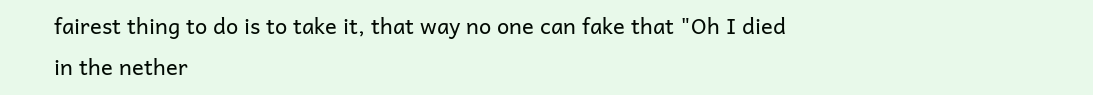fairest thing to do is to take it, that way no one can fake that "Oh I died in the nether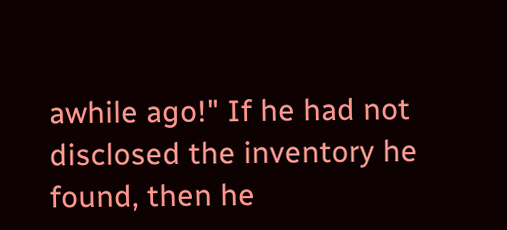awhile ago!" If he had not disclosed the inventory he found, then he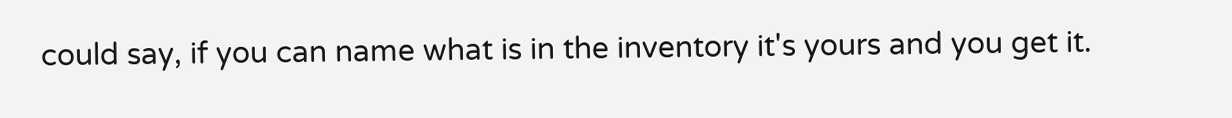could say, if you can name what is in the inventory it's yours and you get it.